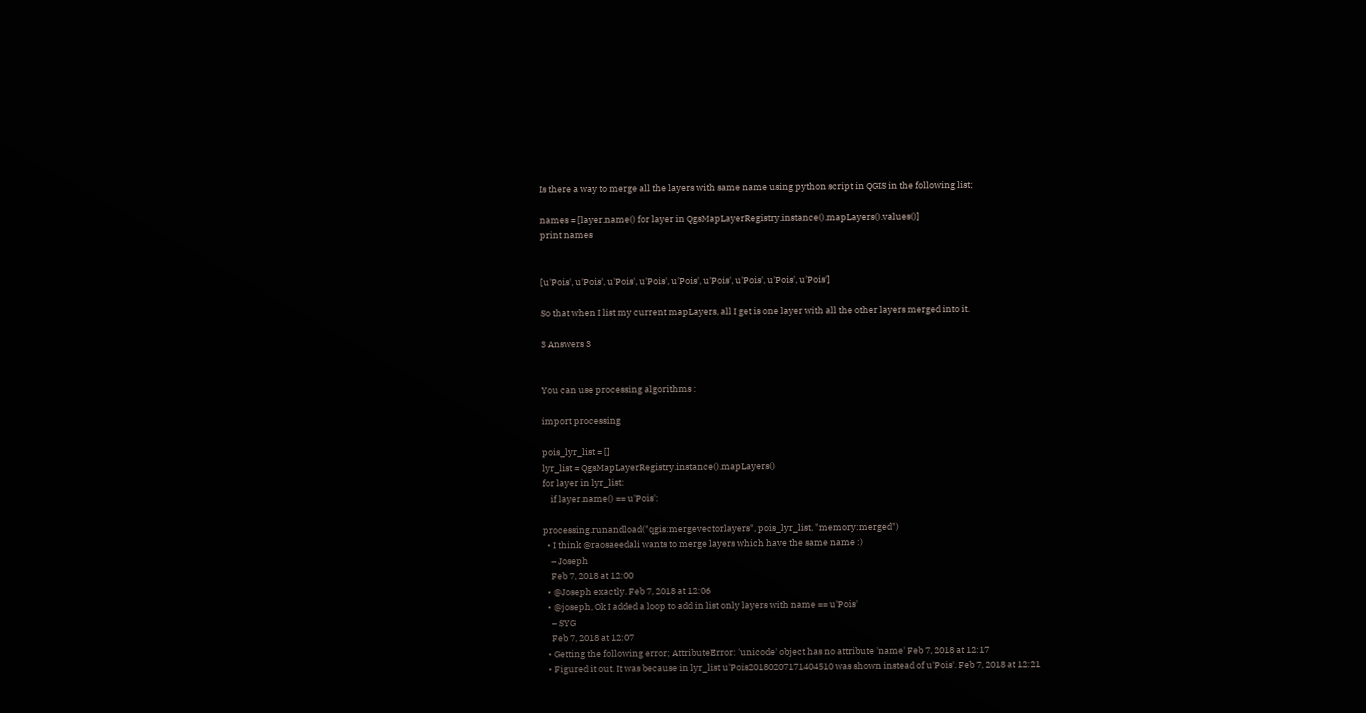Is there a way to merge all the layers with same name using python script in QGIS in the following list;

names = [layer.name() for layer in QgsMapLayerRegistry.instance().mapLayers().values()]
print names


[u'Pois', u'Pois', u'Pois', u'Pois', u'Pois', u'Pois', u'Pois', u'Pois', u'Pois']

So that when I list my current mapLayers, all I get is one layer with all the other layers merged into it.

3 Answers 3


You can use processing algorithms :

import processing

pois_lyr_list = []
lyr_list = QgsMapLayerRegistry.instance().mapLayers()
for layer in lyr_list:
    if layer.name() == u'Pois':

processing.runandload("qgis:mergevectorlayers", pois_lyr_list, "memory:merged")
  • I think @raosaeedali wants to merge layers which have the same name :)
    – Joseph
    Feb 7, 2018 at 12:00
  • @Joseph exactly. Feb 7, 2018 at 12:06
  • @joseph, Ok I added a loop to add in list only layers with name == u'Pois'
    – SYG
    Feb 7, 2018 at 12:07
  • Getting the following error; AttributeError: 'unicode' object has no attribute 'name' Feb 7, 2018 at 12:17
  • Figured it out. It was because in lyr_list u'Pois20180207171404510 was shown instead of u'Pois'. Feb 7, 2018 at 12:21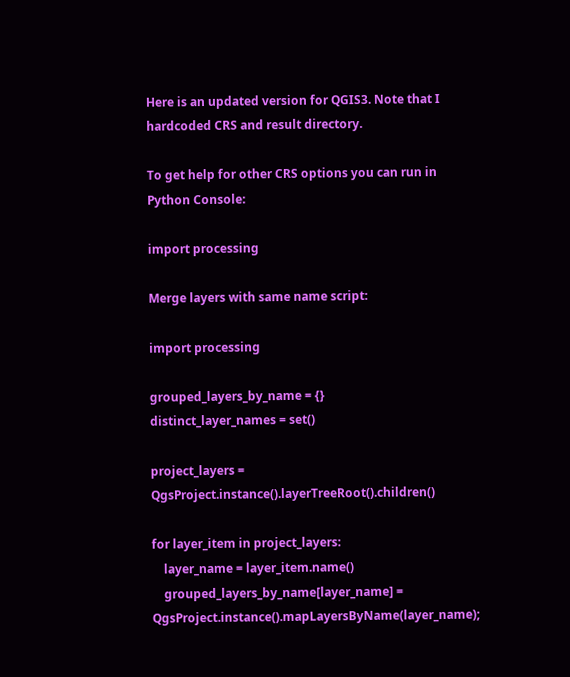Here is an updated version for QGIS3. Note that I hardcoded CRS and result directory.

To get help for other CRS options you can run in Python Console:

import processing

Merge layers with same name script:

import processing

grouped_layers_by_name = {}
distinct_layer_names = set()

project_layers = QgsProject.instance().layerTreeRoot().children()

for layer_item in project_layers:
    layer_name = layer_item.name()
    grouped_layers_by_name[layer_name] = QgsProject.instance().mapLayersByName(layer_name);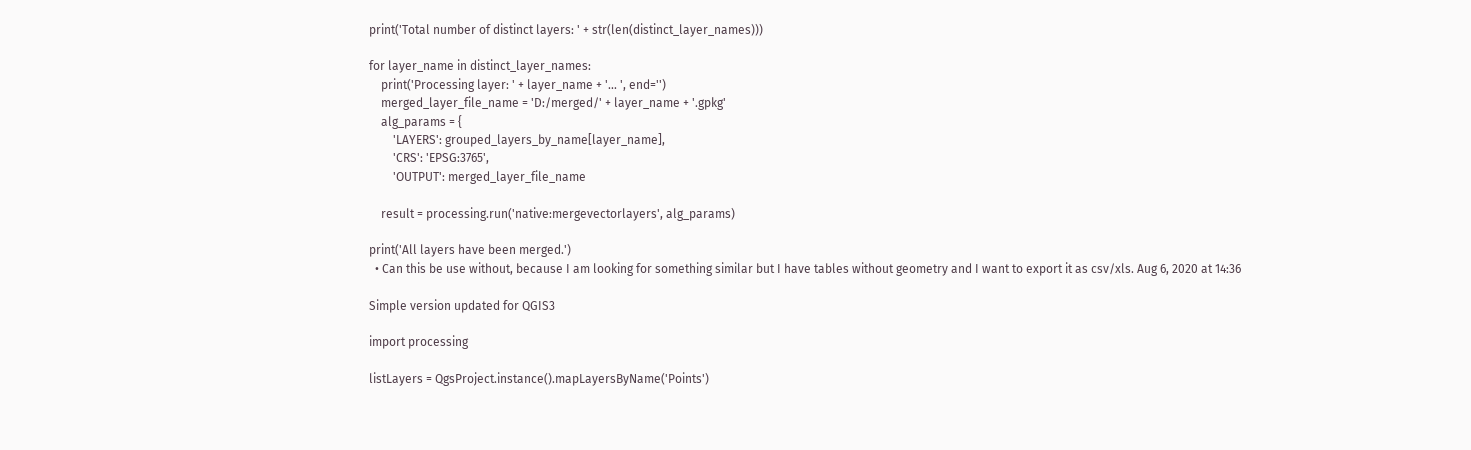print('Total number of distinct layers: ' + str(len(distinct_layer_names)))

for layer_name in distinct_layer_names:
    print('Processing layer: ' + layer_name + '... ', end='')
    merged_layer_file_name = 'D:/merged/' + layer_name + '.gpkg'
    alg_params = {
        'LAYERS': grouped_layers_by_name[layer_name],
        'CRS': 'EPSG:3765',
        'OUTPUT': merged_layer_file_name

    result = processing.run('native:mergevectorlayers', alg_params)

print('All layers have been merged.')
  • Can this be use without, because I am looking for something similar but I have tables without geometry and I want to export it as csv/xls. Aug 6, 2020 at 14:36

Simple version updated for QGIS3

import processing

listLayers = QgsProject.instance().mapLayersByName('Points')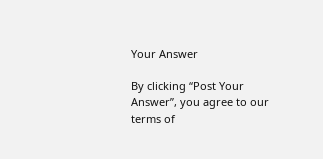Your Answer

By clicking “Post Your Answer”, you agree to our terms of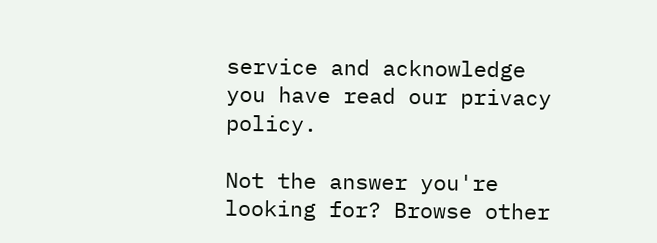service and acknowledge you have read our privacy policy.

Not the answer you're looking for? Browse other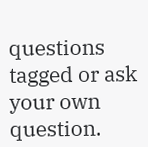questions tagged or ask your own question.